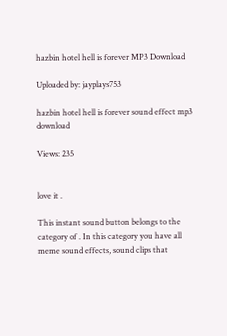hazbin hotel hell is forever MP3 Download

Uploaded by: jayplays753

hazbin hotel hell is forever sound effect mp3 download

Views: 235


love it .

This instant sound button belongs to the category of . In this category you have all meme sound effects, sound clips that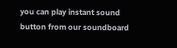you can play instant sound button from our soundboard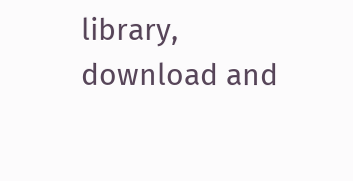library, download and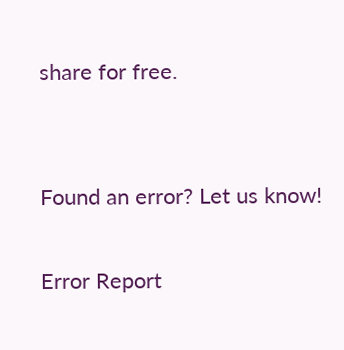share for free.


Found an error? Let us know!

Error Report